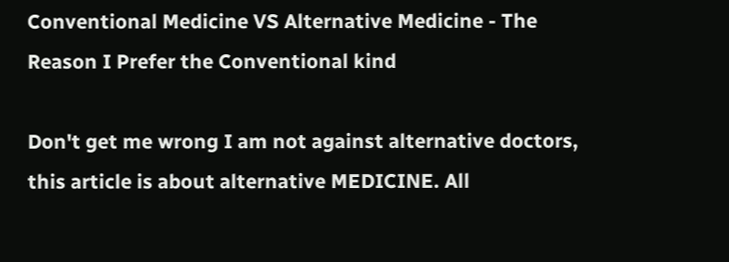Conventional Medicine VS Alternative Medicine - The Reason I Prefer the Conventional kind

Don't get me wrong I am not against alternative doctors, this article is about alternative MEDICINE. All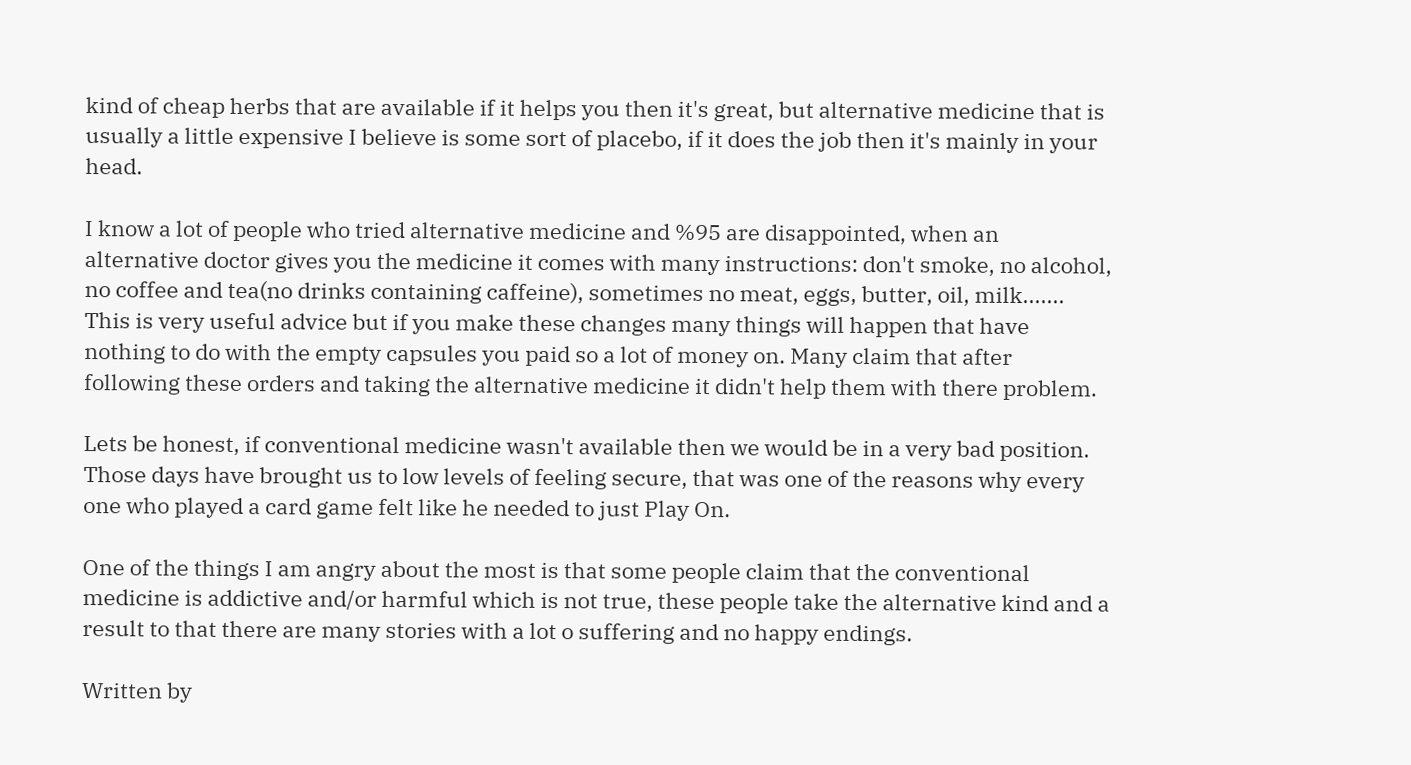kind of cheap herbs that are available if it helps you then it's great, but alternative medicine that is usually a little expensive I believe is some sort of placebo, if it does the job then it's mainly in your head.

I know a lot of people who tried alternative medicine and %95 are disappointed, when an alternative doctor gives you the medicine it comes with many instructions: don't smoke, no alcohol, no coffee and tea(no drinks containing caffeine), sometimes no meat, eggs, butter, oil, milk....... This is very useful advice but if you make these changes many things will happen that have nothing to do with the empty capsules you paid so a lot of money on. Many claim that after following these orders and taking the alternative medicine it didn't help them with there problem.

Lets be honest, if conventional medicine wasn't available then we would be in a very bad position. Those days have brought us to low levels of feeling secure, that was one of the reasons why every one who played a card game felt like he needed to just Play On.

One of the things I am angry about the most is that some people claim that the conventional medicine is addictive and/or harmful which is not true, these people take the alternative kind and a result to that there are many stories with a lot o suffering and no happy endings.

Written by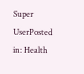Super UserPosted in: Health